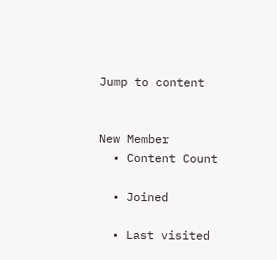Jump to content


New Member
  • Content Count

  • Joined

  • Last visited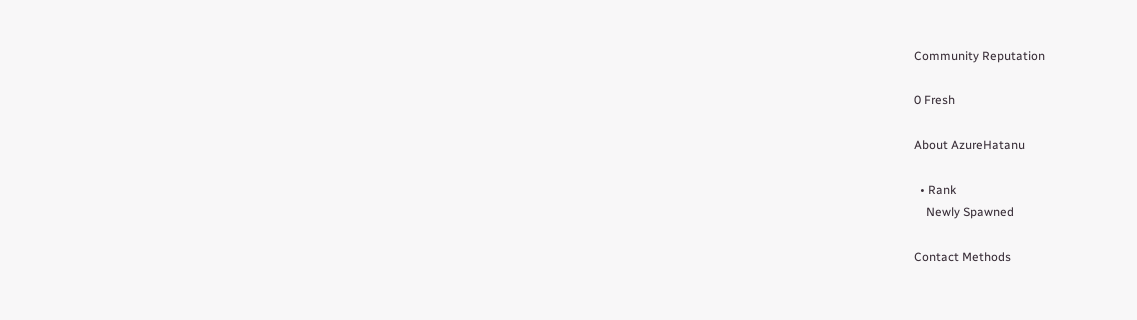Community Reputation

0 Fresh

About AzureHatanu

  • Rank
    Newly Spawned

Contact Methods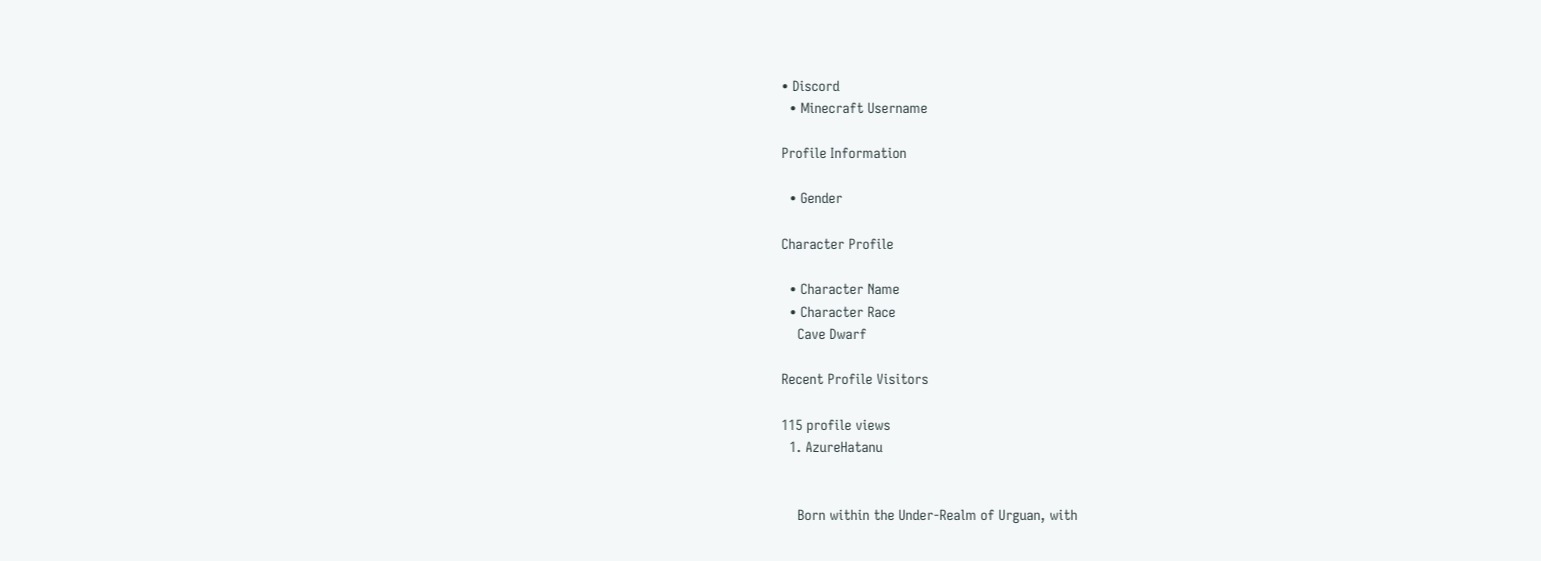• Discord
  • Minecraft Username

Profile Information

  • Gender

Character Profile

  • Character Name
  • Character Race
    Cave Dwarf

Recent Profile Visitors

115 profile views
  1. AzureHatanu


    Born within the Under-Realm of Urguan, with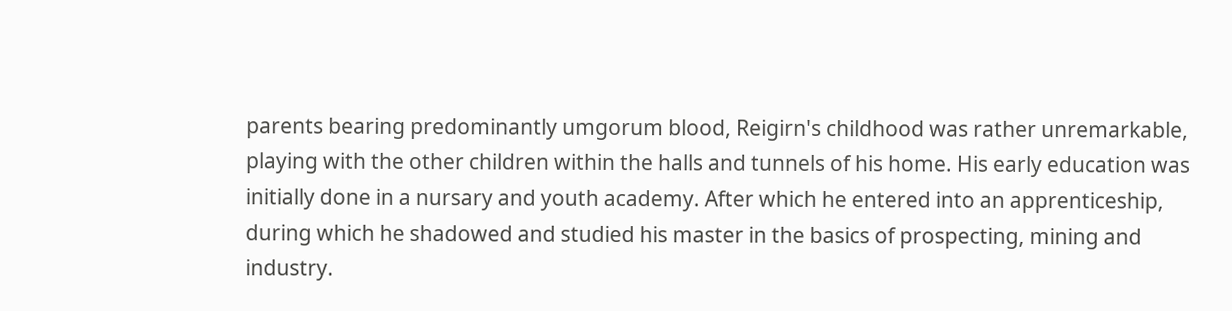parents bearing predominantly umgorum blood, Reigirn's childhood was rather unremarkable, playing with the other children within the halls and tunnels of his home. His early education was initially done in a nursary and youth academy. After which he entered into an apprenticeship, during which he shadowed and studied his master in the basics of prospecting, mining and industry.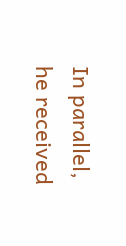In parallel, he received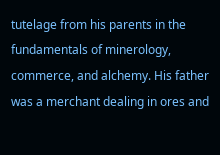tutelage from his parents in the fundamentals of minerology, commerce, and alchemy. His father was a merchant dealing in ores and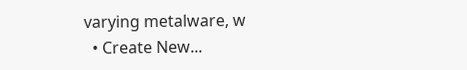varying metalware, w
  • Create New...